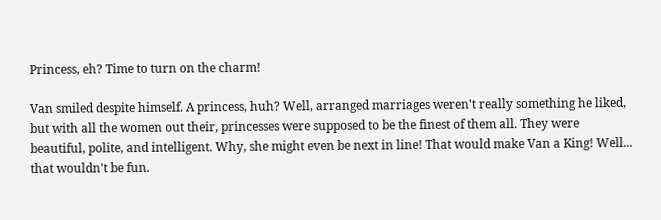Princess, eh? Time to turn on the charm!

Van smiled despite himself. A princess, huh? Well, arranged marriages weren't really something he liked, but with all the women out their, princesses were supposed to be the finest of them all. They were beautiful, polite, and intelligent. Why, she might even be next in line! That would make Van a King! Well... that wouldn't be fun.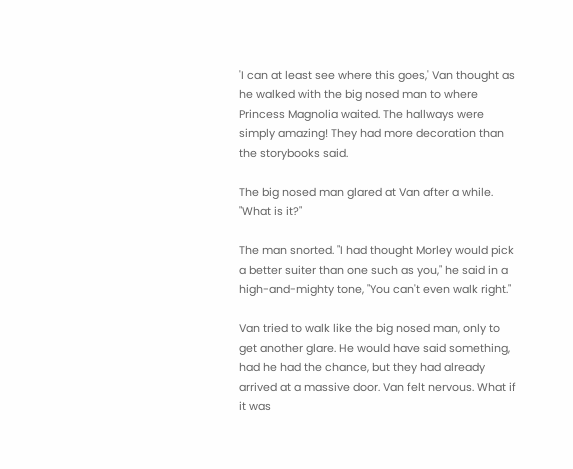'I can at least see where this goes,' Van thought as he walked with the big nosed man to where Princess Magnolia waited. The hallways were simply amazing! They had more decoration than the storybooks said.

The big nosed man glared at Van after a while. "What is it?"

The man snorted. "I had thought Morley would pick a better suiter than one such as you," he said in a high-and-mighty tone, "You can't even walk right."

Van tried to walk like the big nosed man, only to get another glare. He would have said something, had he had the chance, but they had already arrived at a massive door. Van felt nervous. What if it was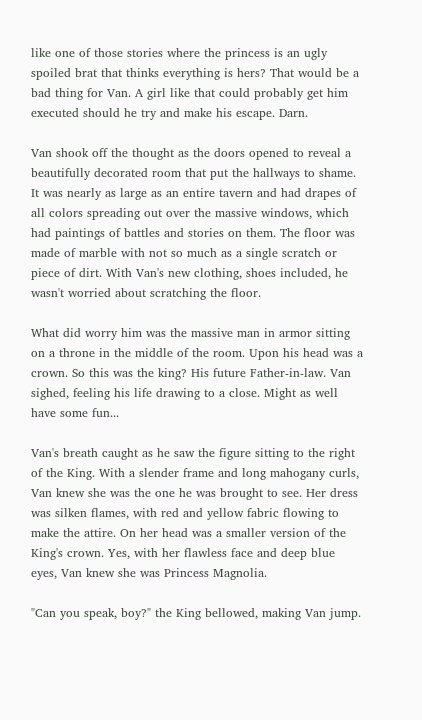like one of those stories where the princess is an ugly spoiled brat that thinks everything is hers? That would be a bad thing for Van. A girl like that could probably get him executed should he try and make his escape. Darn.

Van shook off the thought as the doors opened to reveal a beautifully decorated room that put the hallways to shame. It was nearly as large as an entire tavern and had drapes of all colors spreading out over the massive windows, which had paintings of battles and stories on them. The floor was made of marble with not so much as a single scratch or piece of dirt. With Van's new clothing, shoes included, he wasn't worried about scratching the floor.

What did worry him was the massive man in armor sitting on a throne in the middle of the room. Upon his head was a crown. So this was the king? His future Father-in-law. Van sighed, feeling his life drawing to a close. Might as well have some fun...

Van's breath caught as he saw the figure sitting to the right of the King. With a slender frame and long mahogany curls, Van knew she was the one he was brought to see. Her dress was silken flames, with red and yellow fabric flowing to make the attire. On her head was a smaller version of the King's crown. Yes, with her flawless face and deep blue eyes, Van knew she was Princess Magnolia.

"Can you speak, boy?" the King bellowed, making Van jump.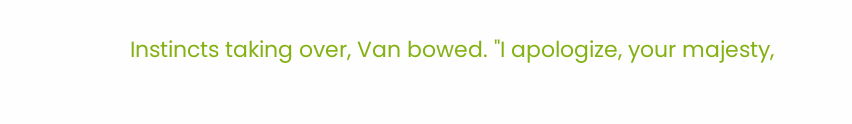Instincts taking over, Van bowed. "I apologize, your majesty,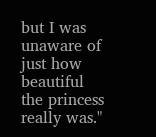but I was unaware of just how beautiful the princess really was."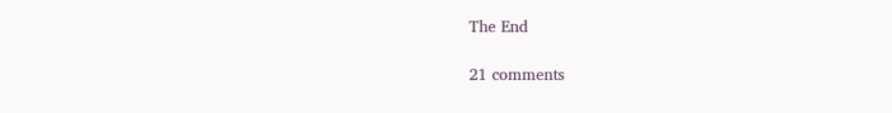The End

21 comments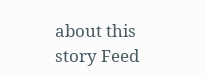about this story Feed